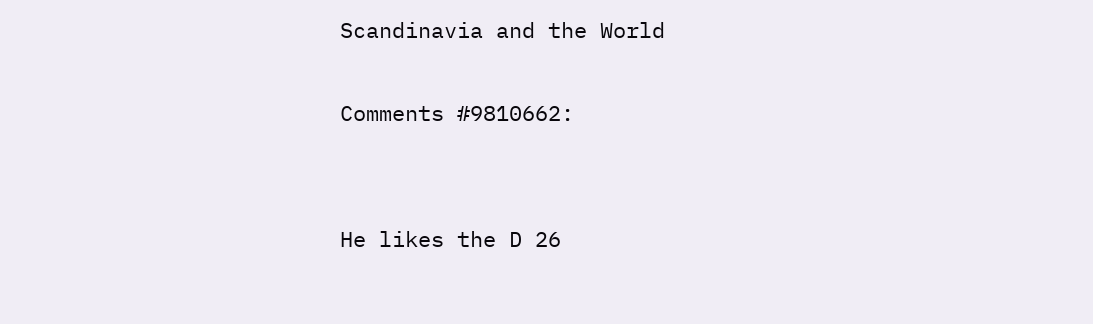Scandinavia and the World

Comments #9810662:


He likes the D 26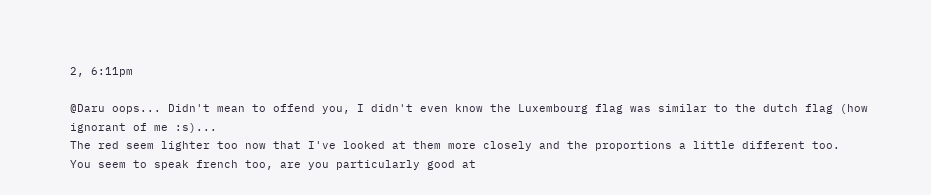2, 6:11pm

@Daru oops... Didn't mean to offend you, I didn't even know the Luxembourg flag was similar to the dutch flag (how ignorant of me :s)...
The red seem lighter too now that I've looked at them more closely and the proportions a little different too.
You seem to speak french too, are you particularly good at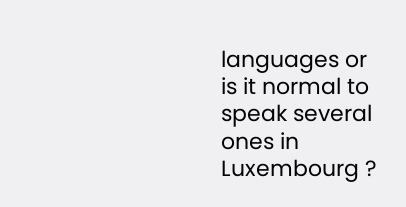languages or is it normal to speak several ones in Luxembourg ?